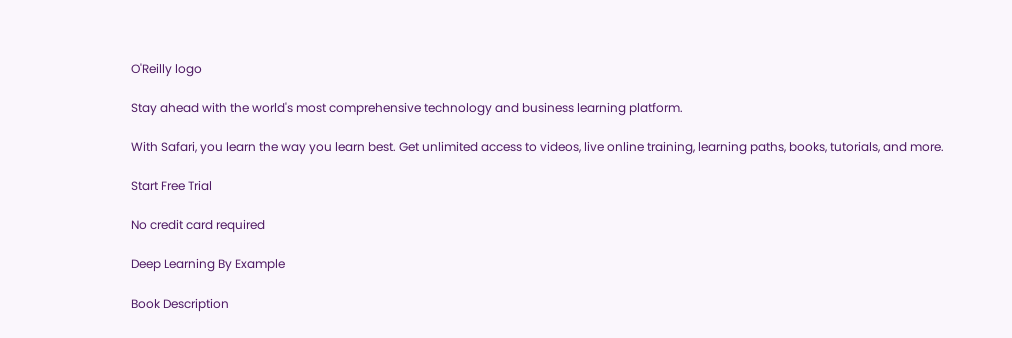O'Reilly logo

Stay ahead with the world's most comprehensive technology and business learning platform.

With Safari, you learn the way you learn best. Get unlimited access to videos, live online training, learning paths, books, tutorials, and more.

Start Free Trial

No credit card required

Deep Learning By Example

Book Description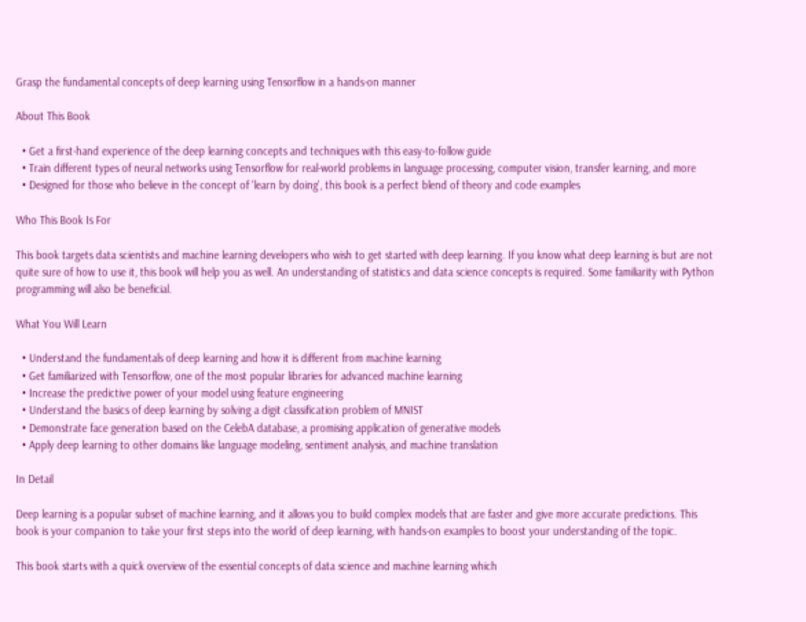Grasp the fundamental concepts of deep learning using Tensorflow in a hands-on manner

About This Book

  • Get a first-hand experience of the deep learning concepts and techniques with this easy-to-follow guide
  • Train different types of neural networks using Tensorflow for real-world problems in language processing, computer vision, transfer learning, and more
  • Designed for those who believe in the concept of 'learn by doing', this book is a perfect blend of theory and code examples

Who This Book Is For

This book targets data scientists and machine learning developers who wish to get started with deep learning. If you know what deep learning is but are not quite sure of how to use it, this book will help you as well. An understanding of statistics and data science concepts is required. Some familiarity with Python programming will also be beneficial.

What You Will Learn

  • Understand the fundamentals of deep learning and how it is different from machine learning
  • Get familiarized with Tensorflow, one of the most popular libraries for advanced machine learning
  • Increase the predictive power of your model using feature engineering
  • Understand the basics of deep learning by solving a digit classification problem of MNIST
  • Demonstrate face generation based on the CelebA database, a promising application of generative models
  • Apply deep learning to other domains like language modeling, sentiment analysis, and machine translation

In Detail

Deep learning is a popular subset of machine learning, and it allows you to build complex models that are faster and give more accurate predictions. This book is your companion to take your first steps into the world of deep learning, with hands-on examples to boost your understanding of the topic.

This book starts with a quick overview of the essential concepts of data science and machine learning which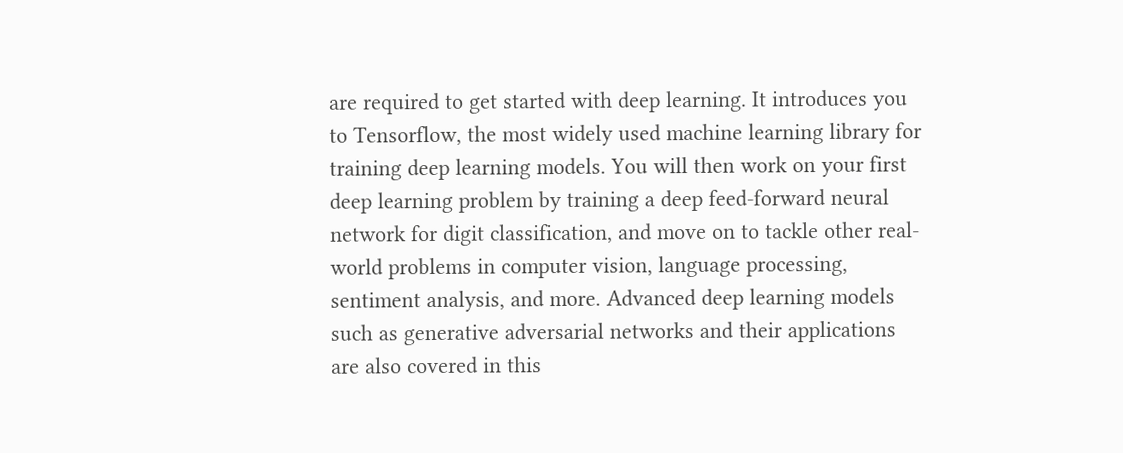are required to get started with deep learning. It introduces you to Tensorflow, the most widely used machine learning library for training deep learning models. You will then work on your first deep learning problem by training a deep feed-forward neural network for digit classification, and move on to tackle other real-world problems in computer vision, language processing, sentiment analysis, and more. Advanced deep learning models such as generative adversarial networks and their applications are also covered in this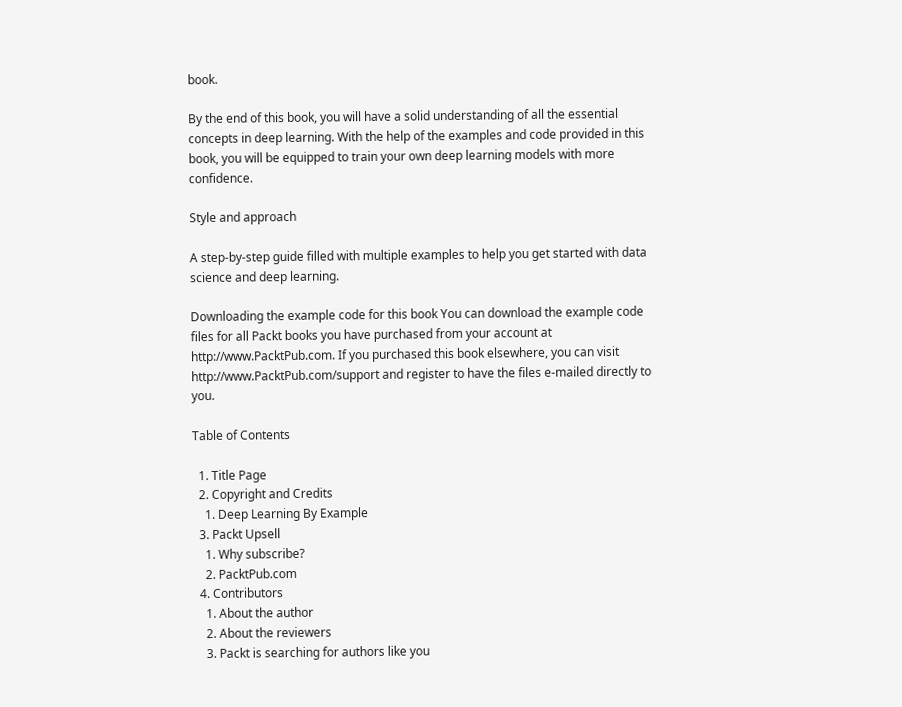book.

By the end of this book, you will have a solid understanding of all the essential concepts in deep learning. With the help of the examples and code provided in this book, you will be equipped to train your own deep learning models with more confidence.

Style and approach

A step-by-step guide filled with multiple examples to help you get started with data science and deep learning.

Downloading the example code for this book You can download the example code files for all Packt books you have purchased from your account at http://www.PacktPub.com. If you purchased this book elsewhere, you can visit http://www.PacktPub.com/support and register to have the files e-mailed directly to you.

Table of Contents

  1. Title Page
  2. Copyright and Credits
    1. Deep Learning By Example
  3. Packt Upsell
    1. Why subscribe?
    2. PacktPub.com
  4. Contributors
    1. About the author
    2. About the reviewers
    3. Packt is searching for authors like you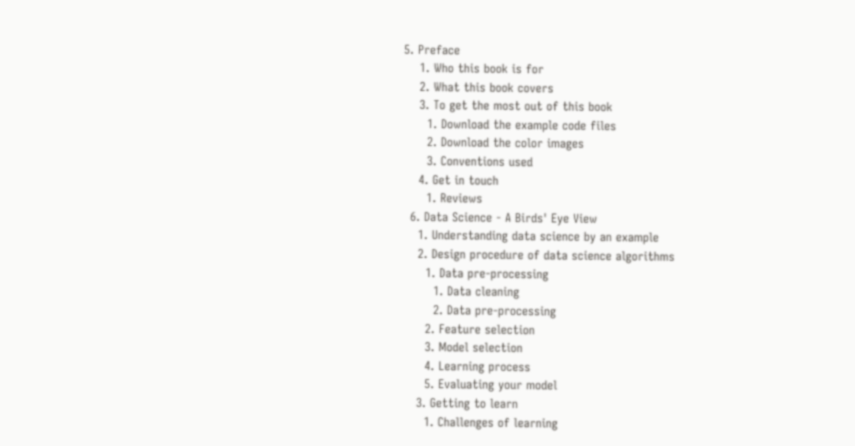5. Preface
    1. Who this book is for
    2. What this book covers
    3. To get the most out of this book
      1. Download the example code files
      2. Download the color images
      3. Conventions used
    4. Get in touch
      1. Reviews
  6. Data Science - A Birds' Eye View
    1. Understanding data science by an example
    2. Design procedure of data science algorithms
      1. Data pre-processing
        1. Data cleaning
        2. Data pre-processing
      2. Feature selection
      3. Model selection
      4. Learning process
      5. Evaluating your model
    3. Getting to learn
      1. Challenges of learning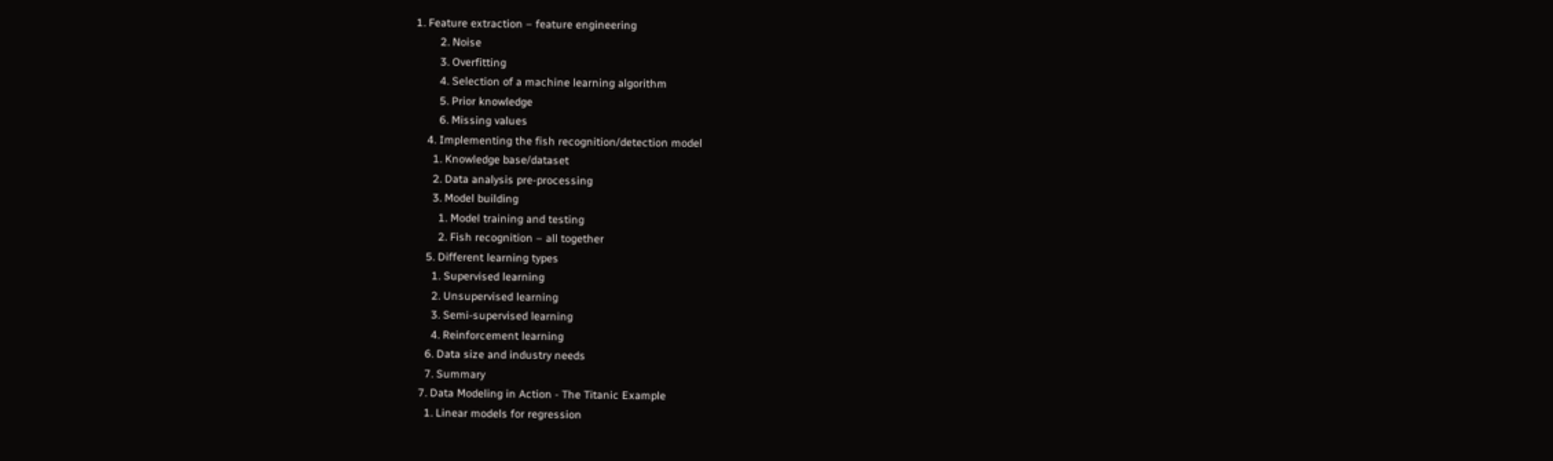1. Feature extraction – feature engineering
        2. Noise
        3. Overfitting
        4. Selection of a machine learning algorithm
        5. Prior knowledge
        6. Missing values
    4. Implementing the fish recognition/detection model
      1. Knowledge base/dataset
      2. Data analysis pre-processing
      3. Model building
        1. Model training and testing
        2. Fish recognition – all together
    5. Different learning types
      1. Supervised learning
      2. Unsupervised learning
      3. Semi-supervised learning
      4. Reinforcement learning
    6. Data size and industry needs
    7. Summary
  7. Data Modeling in Action - The Titanic Example
    1. Linear models for regression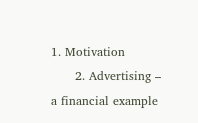1. Motivation
      2. Advertising – a financial example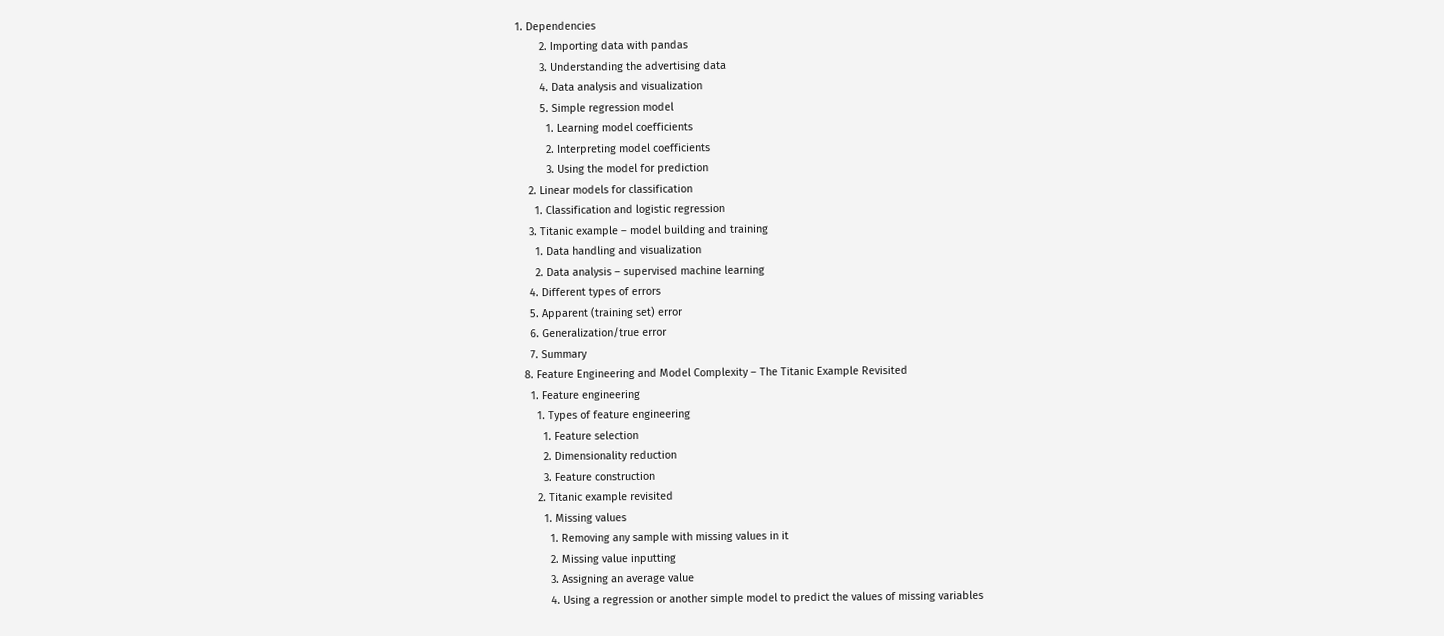1. Dependencies
        2. Importing data with pandas
        3. Understanding the advertising data
        4. Data analysis and visualization
        5. Simple regression model
          1. Learning model coefficients
          2. Interpreting model coefficients
          3. Using the model for prediction
    2. Linear models for classification
      1. Classification and logistic regression
    3. Titanic example – model building and training
      1. Data handling and visualization
      2. Data analysis – supervised machine learning
    4. Different types of errors
    5. Apparent (training set) error
    6. Generalization/true error
    7. Summary
  8. Feature Engineering and Model Complexity – The Titanic Example Revisited
    1. Feature engineering
      1. Types of feature engineering
        1. Feature selection
        2. Dimensionality reduction
        3. Feature construction
      2. Titanic example revisited
        1. Missing values
          1. Removing any sample with missing values in it
          2. Missing value inputting
          3. Assigning an average value
          4. Using a regression or another simple model to predict the values of missing variables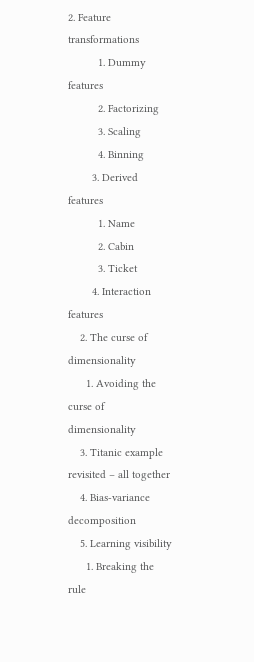2. Feature transformations
          1. Dummy features
          2. Factorizing
          3. Scaling
          4. Binning
        3. Derived features
          1. Name
          2. Cabin
          3. Ticket
        4. Interaction features
    2. The curse of dimensionality
      1. Avoiding the curse of dimensionality
    3. Titanic example revisited – all together
    4. Bias-variance decomposition
    5. Learning visibility
      1. Breaking the rule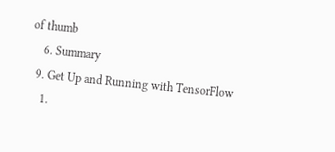of thumb
    6. Summary
  9. Get Up and Running with TensorFlow
    1.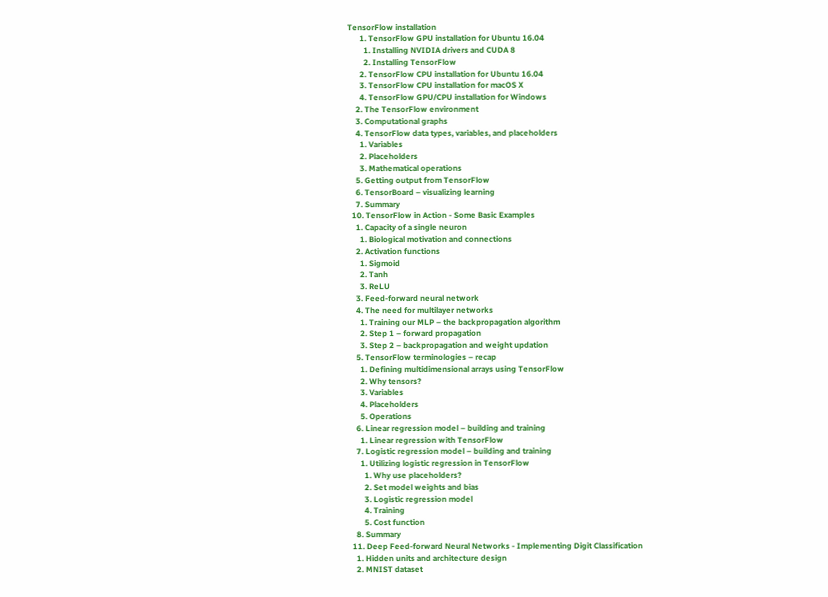TensorFlow installation
      1. TensorFlow GPU installation for Ubuntu 16.04
        1. Installing NVIDIA drivers and CUDA 8
        2. Installing TensorFlow
      2. TensorFlow CPU installation for Ubuntu 16.04
      3. TensorFlow CPU installation for macOS X
      4. TensorFlow GPU/CPU installation for Windows
    2. The TensorFlow environment
    3. Computational graphs
    4. TensorFlow data types, variables, and placeholders
      1. Variables
      2. Placeholders
      3. Mathematical operations
    5. Getting output from TensorFlow
    6. TensorBoard – visualizing learning
    7. Summary
  10. TensorFlow in Action - Some Basic Examples
    1. Capacity of a single neuron
      1. Biological motivation and connections
    2. Activation functions
      1. Sigmoid
      2. Tanh
      3. ReLU
    3. Feed-forward neural network
    4. The need for multilayer networks
      1. Training our MLP – the backpropagation algorithm
      2. Step 1 – forward propagation
      3. Step 2 – backpropagation and weight updation
    5. TensorFlow terminologies – recap
      1. Defining multidimensional arrays using TensorFlow
      2. Why tensors?
      3. Variables
      4. Placeholders
      5. Operations
    6. Linear regression model – building and training
      1. Linear regression with TensorFlow
    7. Logistic regression model – building and training
      1. Utilizing logistic regression in TensorFlow
        1. Why use placeholders?
        2. Set model weights and bias
        3. Logistic regression model
        4. Training
        5. Cost function
    8. Summary
  11. Deep Feed-forward Neural Networks - Implementing Digit Classification
    1. Hidden units and architecture design
    2. MNIST dataset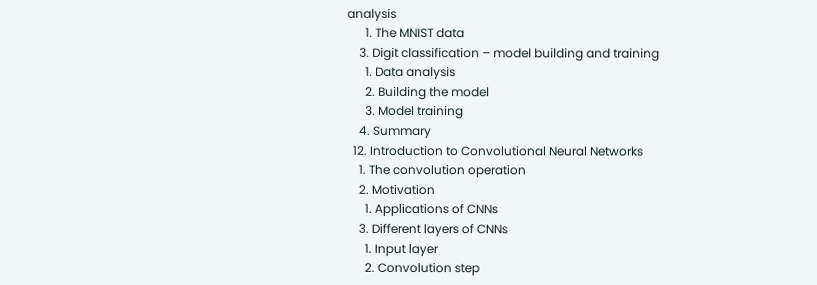analysis
      1. The MNIST data
    3. Digit classification – model building and training
      1. Data analysis
      2. Building the model
      3. Model training
    4. Summary
  12. Introduction to Convolutional Neural Networks
    1. The convolution operation
    2. Motivation
      1. Applications of CNNs
    3. Different layers of CNNs
      1. Input layer
      2. Convolution step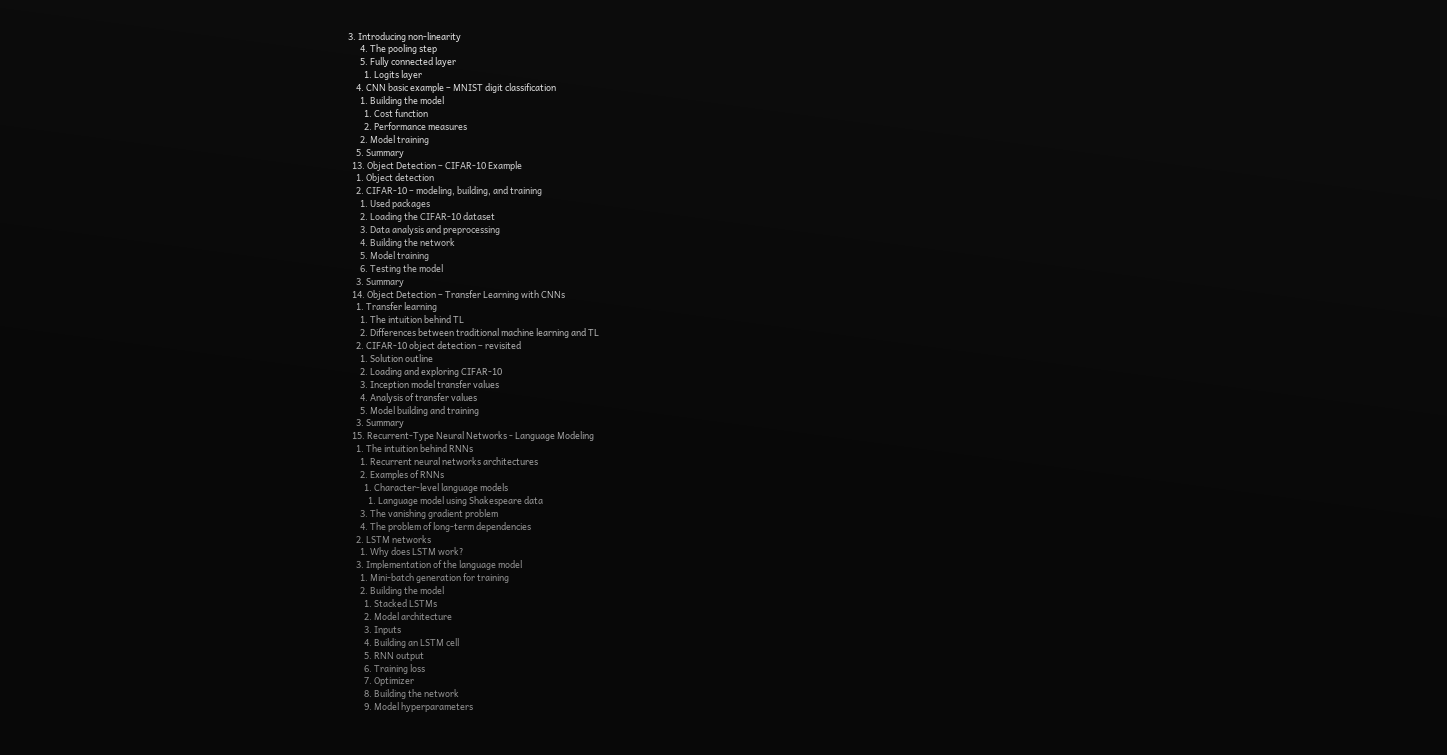3. Introducing non-linearity
      4. The pooling step
      5. Fully connected layer
        1. Logits layer
    4. CNN basic example – MNIST digit classification
      1. Building the model
        1. Cost function
        2. Performance measures
      2. Model training
    5. Summary
  13. Object Detection – CIFAR-10 Example
    1. Object detection
    2. CIFAR-10 – modeling, building, and training
      1. Used packages
      2. Loading the CIFAR-10 dataset
      3. Data analysis and preprocessing
      4. Building the network
      5. Model training
      6. Testing the model
    3. Summary
  14. Object Detection – Transfer Learning with CNNs
    1. Transfer learning
      1. The intuition behind TL
      2. Differences between traditional machine learning and TL
    2. CIFAR-10 object detection – revisited
      1. Solution outline
      2. Loading and exploring CIFAR-10
      3. Inception model transfer values
      4. Analysis of transfer values
      5. Model building and training
    3. Summary
  15. Recurrent-Type Neural Networks - Language Modeling
    1. The intuition behind RNNs
      1. Recurrent neural networks architectures
      2. Examples of RNNs
        1. Character-level language models
          1. Language model using Shakespeare data
      3. The vanishing gradient problem
      4. The problem of long-term dependencies
    2. LSTM networks
      1. Why does LSTM work?
    3. Implementation of the language model
      1. Mini-batch generation for training
      2. Building the model
        1. Stacked LSTMs
        2. Model architecture
        3. Inputs
        4. Building an LSTM cell
        5. RNN output
        6. Training loss
        7. Optimizer
        8. Building the network
        9. Model hyperparameters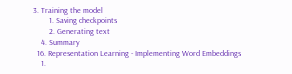3. Training the model
        1. Saving checkpoints
        2. Generating text
    4. Summary
  16. Representation Learning - Implementing Word Embeddings
    1.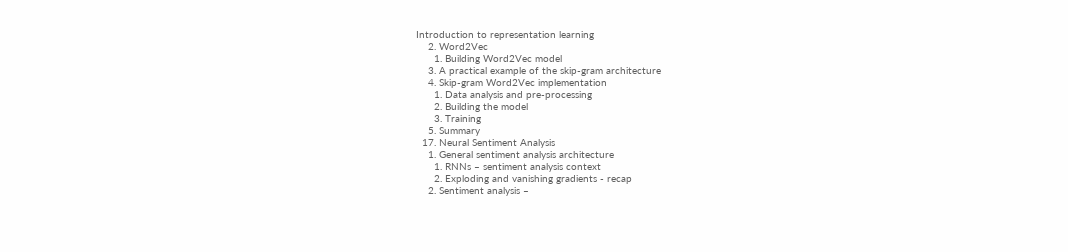Introduction to representation learning
    2. Word2Vec
      1. Building Word2Vec model
    3. A practical example of the skip-gram architecture
    4. Skip-gram Word2Vec implementation
      1. Data analysis and pre-processing
      2. Building the model
      3. Training
    5. Summary
  17. Neural Sentiment Analysis
    1. General sentiment analysis architecture
      1. RNNs – sentiment analysis context
      2. Exploding and vanishing gradients - recap
    2. Sentiment analysis –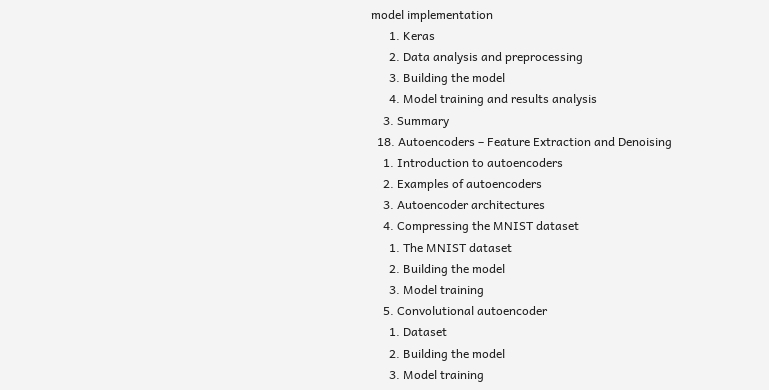model implementation
      1. Keras
      2. Data analysis and preprocessing
      3. Building the model
      4. Model training and results analysis
    3. Summary
  18. Autoencoders – Feature Extraction and Denoising
    1. Introduction to autoencoders
    2. Examples of autoencoders
    3. Autoencoder architectures
    4. Compressing the MNIST dataset
      1. The MNIST dataset
      2. Building the model
      3. Model training
    5. Convolutional autoencoder
      1. Dataset
      2. Building the model
      3. Model training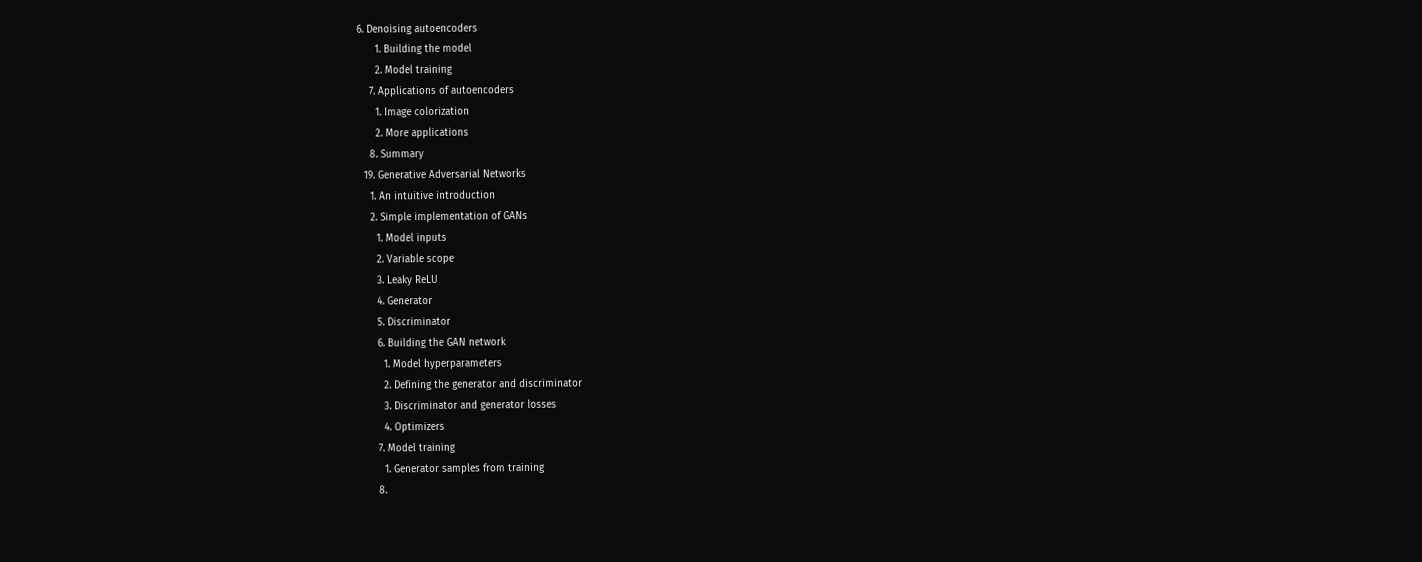6. Denoising autoencoders
      1. Building the model
      2. Model training
    7. Applications of autoencoders
      1. Image colorization
      2. More applications
    8. Summary
  19. Generative Adversarial Networks
    1. An intuitive introduction
    2. Simple implementation of GANs
      1. Model inputs
      2. Variable scope
      3. Leaky ReLU
      4. Generator
      5. Discriminator
      6. Building the GAN network
        1. Model hyperparameters
        2. Defining the generator and discriminator
        3. Discriminator and generator losses
        4. Optimizers
      7. Model training
        1. Generator samples from training
      8.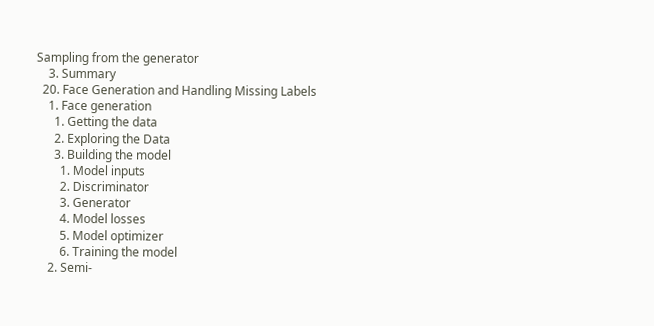Sampling from the generator
    3. Summary
  20. Face Generation and Handling Missing Labels
    1. Face generation
      1. Getting the data
      2. Exploring the Data
      3. Building the model
        1. Model inputs
        2. Discriminator
        3. Generator
        4. Model losses
        5. Model optimizer
        6. Training the model
    2. Semi-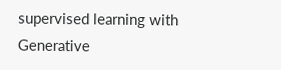supervised learning with Generative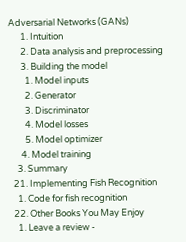Adversarial Networks (GANs)
      1. Intuition
      2. Data analysis and preprocessing
      3. Building the model
        1. Model inputs
        2. Generator
        3. Discriminator
        4. Model losses
        5. Model optimizer
      4. Model training
    3. Summary
  21. Implementing Fish Recognition
    1. Code for fish recognition
  22. Other Books You May Enjoy
    1. Leave a review -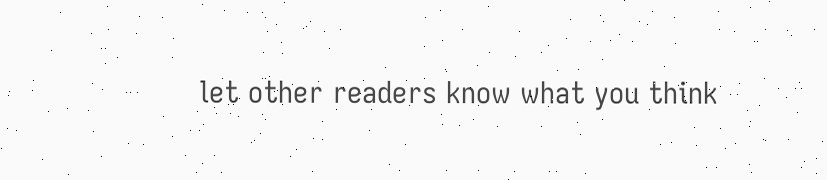let other readers know what you think